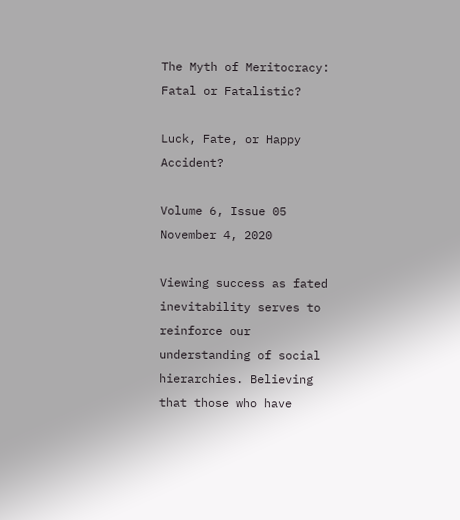The Myth of Meritocracy: Fatal or Fatalistic?

Luck, Fate, or Happy Accident?

Volume 6, Issue 05
November 4, 2020

Viewing success as fated inevitability serves to reinforce our understanding of social hierarchies. Believing that those who have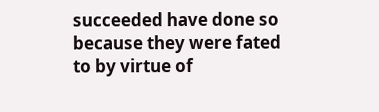succeeded have done so because they were fated to by virtue of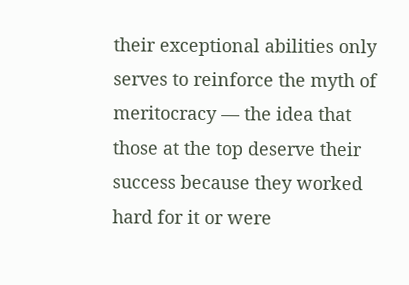their exceptional abilities only serves to reinforce the myth of meritocracy — the idea that those at the top deserve their success because they worked hard for it or were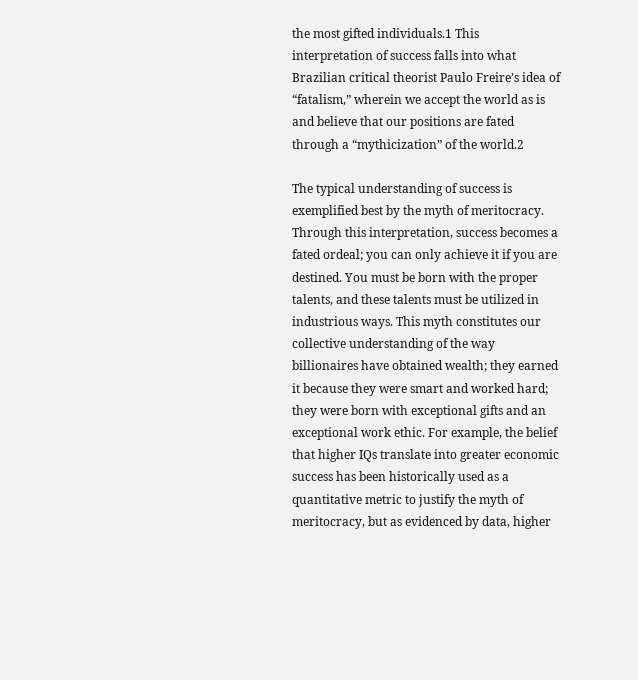the most gifted individuals.1 This interpretation of success falls into what Brazilian critical theorist Paulo Freire’s idea of “fatalism,” wherein we accept the world as is and believe that our positions are fated through a “mythicization” of the world.2

The typical understanding of success is exemplified best by the myth of meritocracy. Through this interpretation, success becomes a fated ordeal; you can only achieve it if you are destined. You must be born with the proper talents, and these talents must be utilized in industrious ways. This myth constitutes our collective understanding of the way billionaires have obtained wealth; they earned it because they were smart and worked hard; they were born with exceptional gifts and an exceptional work ethic. For example, the belief that higher IQs translate into greater economic success has been historically used as a quantitative metric to justify the myth of meritocracy, but as evidenced by data, higher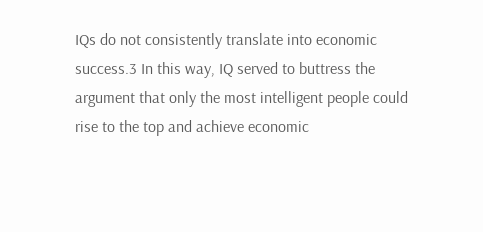IQs do not consistently translate into economic success.3 In this way, IQ served to buttress the argument that only the most intelligent people could rise to the top and achieve economic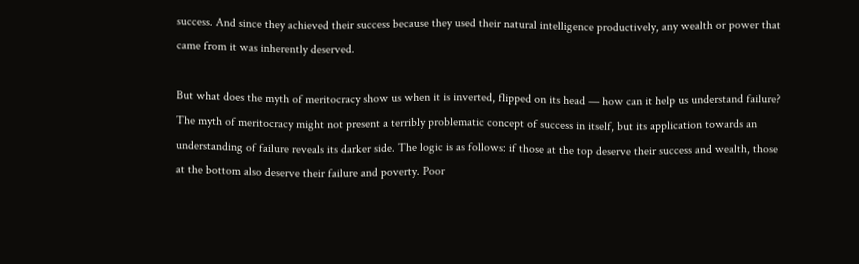success. And since they achieved their success because they used their natural intelligence productively, any wealth or power that came from it was inherently deserved.

But what does the myth of meritocracy show us when it is inverted, flipped on its head — how can it help us understand failure? The myth of meritocracy might not present a terribly problematic concept of success in itself, but its application towards an understanding of failure reveals its darker side. The logic is as follows: if those at the top deserve their success and wealth, those at the bottom also deserve their failure and poverty. Poor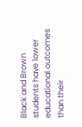Black and Brown students have lower educational outcomes than their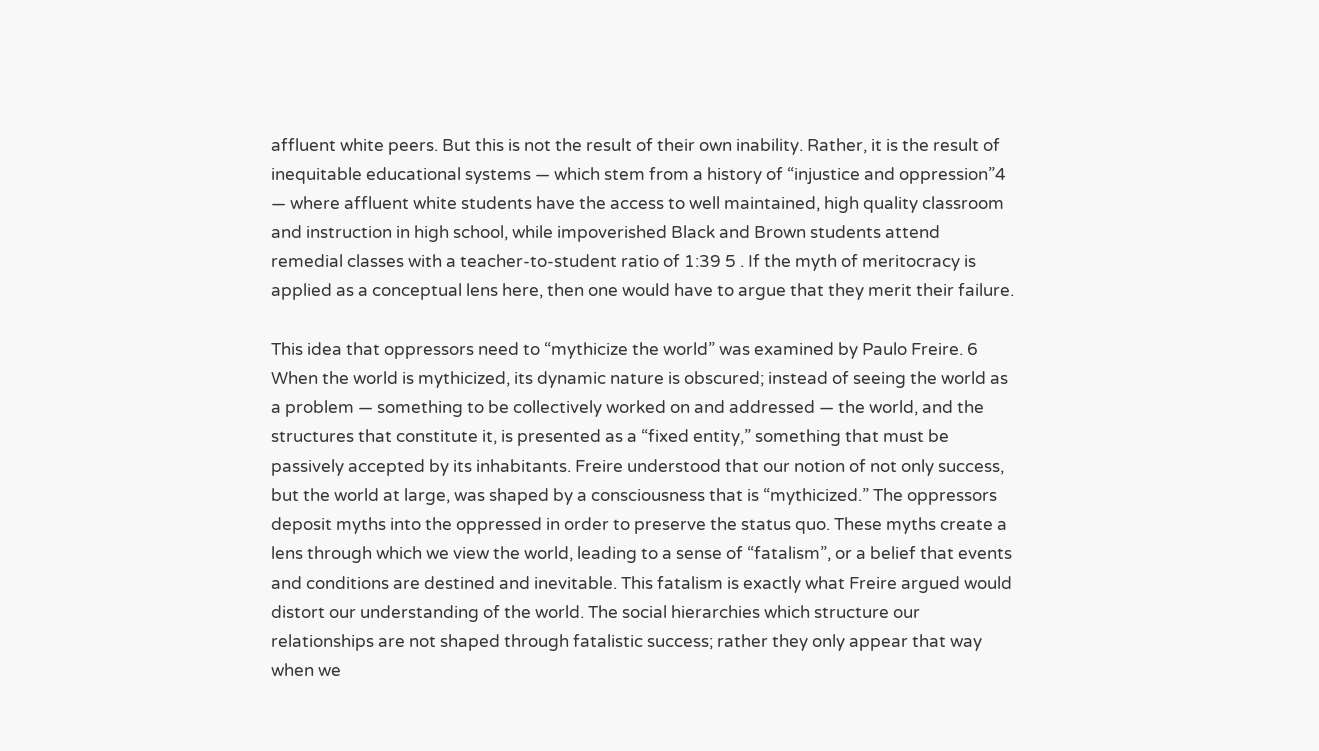affluent white peers. But this is not the result of their own inability. Rather, it is the result of inequitable educational systems — which stem from a history of “injustice and oppression”4 — where affluent white students have the access to well maintained, high quality classroom and instruction in high school, while impoverished Black and Brown students attend remedial classes with a teacher-to-student ratio of 1:39 5 . If the myth of meritocracy is applied as a conceptual lens here, then one would have to argue that they merit their failure.

This idea that oppressors need to “mythicize the world” was examined by Paulo Freire. 6 When the world is mythicized, its dynamic nature is obscured; instead of seeing the world as a problem — something to be collectively worked on and addressed — the world, and the structures that constitute it, is presented as a “fixed entity,” something that must be passively accepted by its inhabitants. Freire understood that our notion of not only success, but the world at large, was shaped by a consciousness that is “mythicized.” The oppressors deposit myths into the oppressed in order to preserve the status quo. These myths create a lens through which we view the world, leading to a sense of “fatalism”, or a belief that events and conditions are destined and inevitable. This fatalism is exactly what Freire argued would distort our understanding of the world. The social hierarchies which structure our relationships are not shaped through fatalistic success; rather they only appear that way when we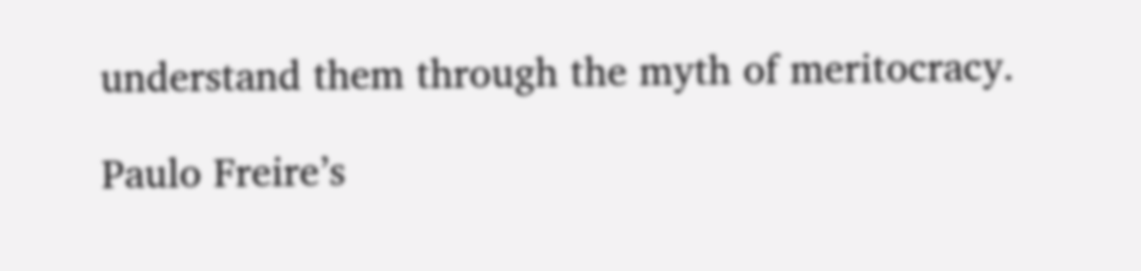understand them through the myth of meritocracy.

Paulo Freire’s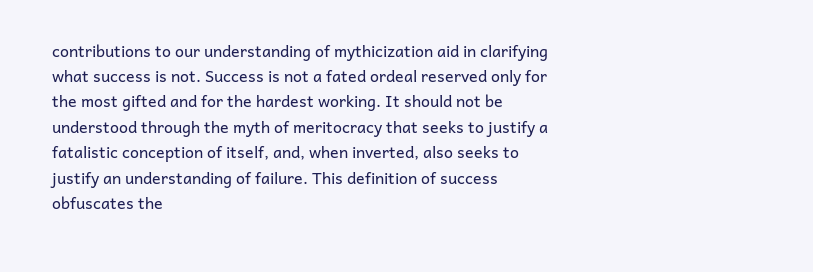contributions to our understanding of mythicization aid in clarifying what success is not. Success is not a fated ordeal reserved only for the most gifted and for the hardest working. It should not be understood through the myth of meritocracy that seeks to justify a fatalistic conception of itself, and, when inverted, also seeks to justify an understanding of failure. This definition of success obfuscates the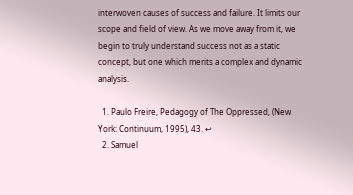interwoven causes of success and failure. It limits our scope and field of view. As we move away from it, we begin to truly understand success not as a static concept, but one which merits a complex and dynamic analysis.

  1. Paulo Freire, Pedagogy of The Oppressed, (New York: Continuum, 1995), 43. ↩
  2. Samuel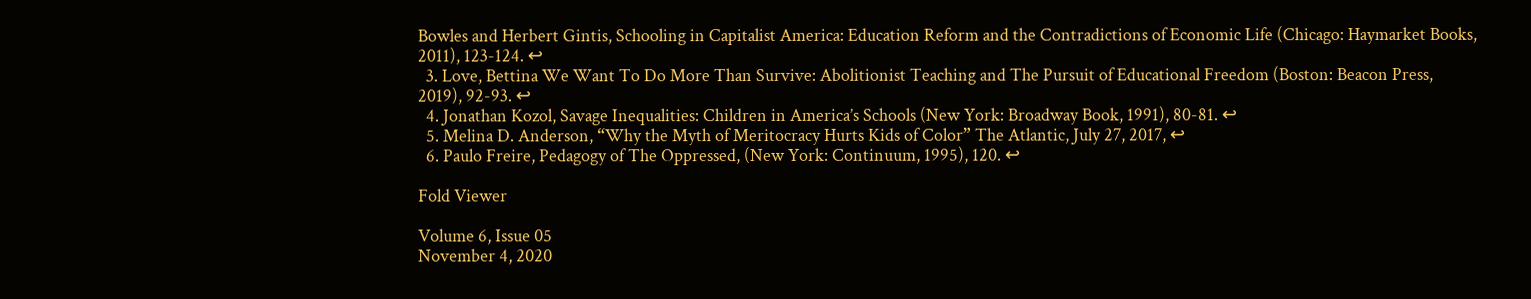Bowles and Herbert Gintis, Schooling in Capitalist America: Education Reform and the Contradictions of Economic Life (Chicago: Haymarket Books, 2011), 123-124. ↩
  3. Love, Bettina We Want To Do More Than Survive: Abolitionist Teaching and The Pursuit of Educational Freedom (Boston: Beacon Press, 2019), 92-93. ↩
  4. Jonathan Kozol, Savage Inequalities: Children in America’s Schools (New York: Broadway Book, 1991), 80-81. ↩
  5. Melina D. Anderson, “Why the Myth of Meritocracy Hurts Kids of Color” The Atlantic, July 27, 2017, ↩
  6. Paulo Freire, Pedagogy of The Oppressed, (New York: Continuum, 1995), 120. ↩

Fold Viewer

Volume 6, Issue 05
November 4, 2020